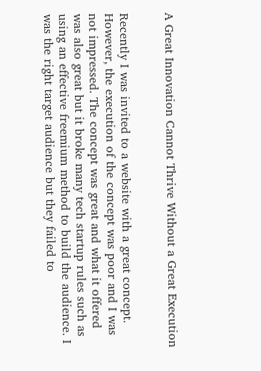A Great Innovation Cannot Thrive Without a Great Execution


Recently I was invited to a website with a great concept. However, the execution of the concept was poor and I was not impressed. The concept was great and what it offered was also great but it broke many tech startup rules such as using an effective freemium method to build the audience. I was the right target audience but they failed to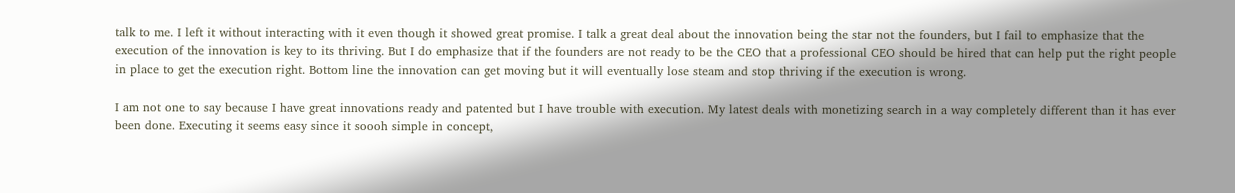talk to me. I left it without interacting with it even though it showed great promise. I talk a great deal about the innovation being the star not the founders, but I fail to emphasize that the execution of the innovation is key to its thriving. But I do emphasize that if the founders are not ready to be the CEO that a professional CEO should be hired that can help put the right people in place to get the execution right. Bottom line the innovation can get moving but it will eventually lose steam and stop thriving if the execution is wrong.

I am not one to say because I have great innovations ready and patented but I have trouble with execution. My latest deals with monetizing search in a way completely different than it has ever been done. Executing it seems easy since it soooh simple in concept,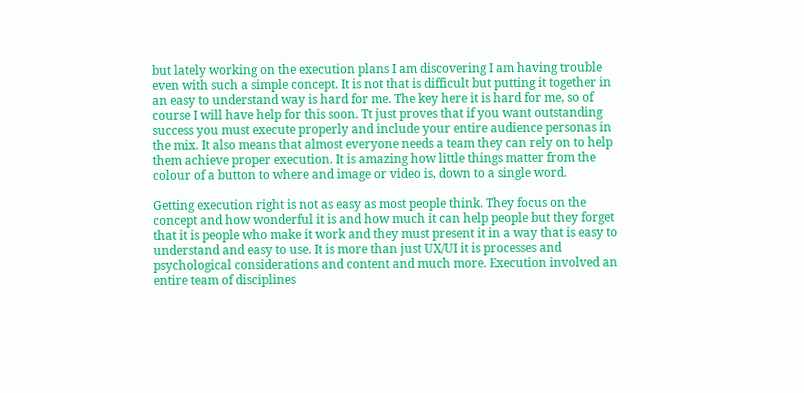but lately working on the execution plans I am discovering I am having trouble even with such a simple concept. It is not that is difficult but putting it together in an easy to understand way is hard for me. The key here it is hard for me, so of course I will have help for this soon. Tt just proves that if you want outstanding success you must execute properly and include your entire audience personas in the mix. It also means that almost everyone needs a team they can rely on to help them achieve proper execution. It is amazing how little things matter from the colour of a button to where and image or video is, down to a single word.

Getting execution right is not as easy as most people think. They focus on the concept and how wonderful it is and how much it can help people but they forget that it is people who make it work and they must present it in a way that is easy to understand and easy to use. It is more than just UX/UI it is processes and psychological considerations and content and much more. Execution involved an entire team of disciplines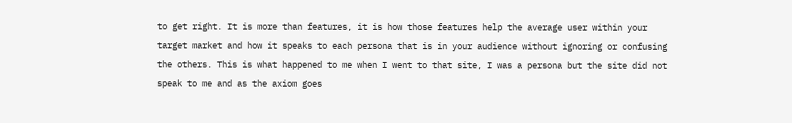to get right. It is more than features, it is how those features help the average user within your target market and how it speaks to each persona that is in your audience without ignoring or confusing the others. This is what happened to me when I went to that site, I was a persona but the site did not speak to me and as the axiom goes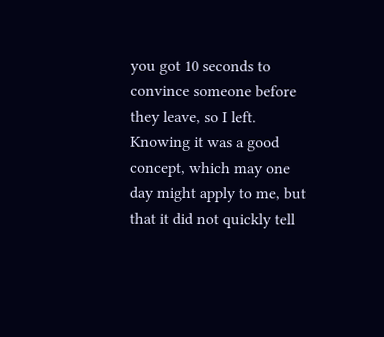you got 10 seconds to convince someone before they leave, so I left. Knowing it was a good concept, which may one day might apply to me, but that it did not quickly tell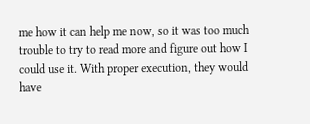me how it can help me now, so it was too much trouble to try to read more and figure out how I could use it. With proper execution, they would have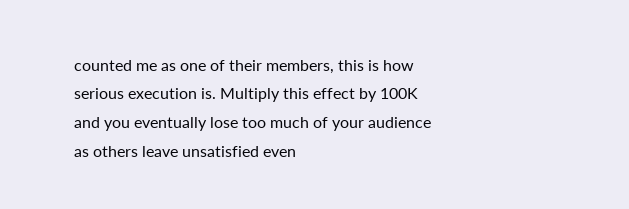counted me as one of their members, this is how serious execution is. Multiply this effect by 100K and you eventually lose too much of your audience as others leave unsatisfied even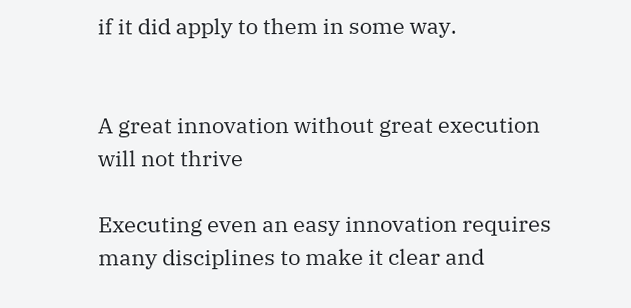if it did apply to them in some way.


A great innovation without great execution will not thrive

Executing even an easy innovation requires many disciplines to make it clear and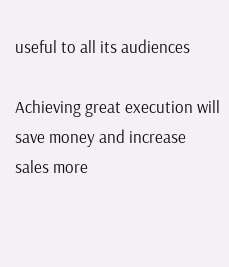useful to all its audiences

Achieving great execution will save money and increase sales more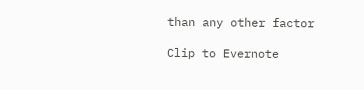than any other factor

Clip to Evernote